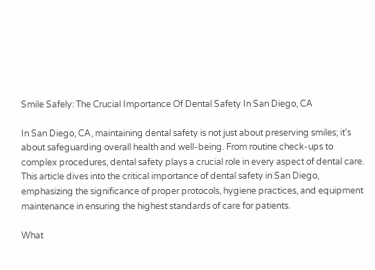Smile Safely: The Crucial Importance Of Dental Safety In San Diego, CA

In San Diego, CA, maintaining dental safety is not just about preserving smiles; it's about safeguarding overall health and well-being. From routine check-ups to complex procedures, dental safety plays a crucial role in every aspect of dental care. This article dives into the critical importance of dental safety in San Diego, emphasizing the significance of proper protocols, hygiene practices, and equipment maintenance in ensuring the highest standards of care for patients.

What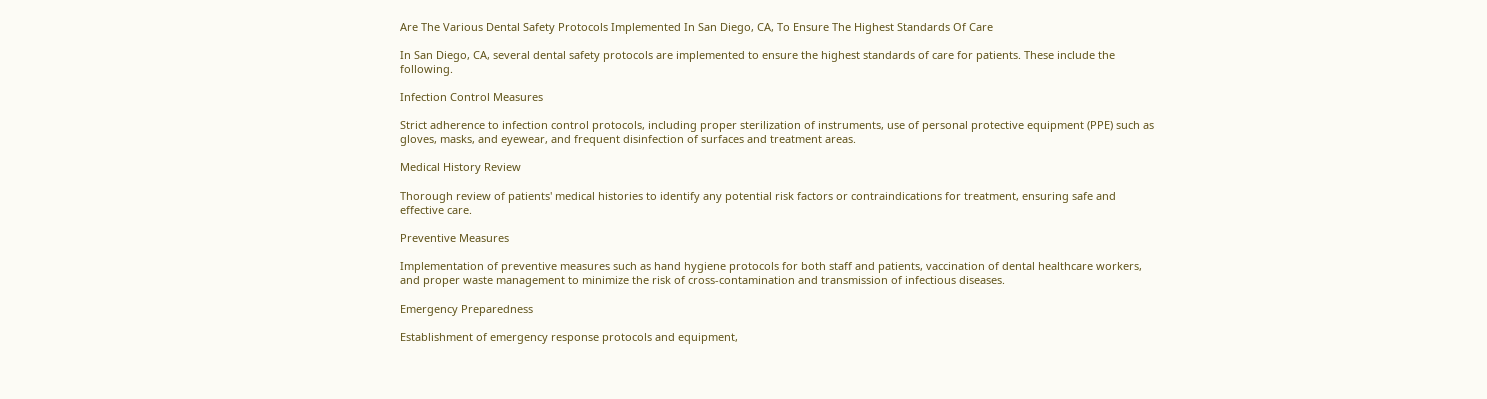Are The Various Dental Safety Protocols Implemented In San Diego, CA, To Ensure The Highest Standards Of Care

In San Diego, CA, several dental safety protocols are implemented to ensure the highest standards of care for patients. These include the following.

Infection Control Measures

Strict adherence to infection control protocols, including proper sterilization of instruments, use of personal protective equipment (PPE) such as gloves, masks, and eyewear, and frequent disinfection of surfaces and treatment areas.

Medical History Review

Thorough review of patients' medical histories to identify any potential risk factors or contraindications for treatment, ensuring safe and effective care.

Preventive Measures

Implementation of preventive measures such as hand hygiene protocols for both staff and patients, vaccination of dental healthcare workers, and proper waste management to minimize the risk of cross-contamination and transmission of infectious diseases.

Emergency Preparedness

Establishment of emergency response protocols and equipment,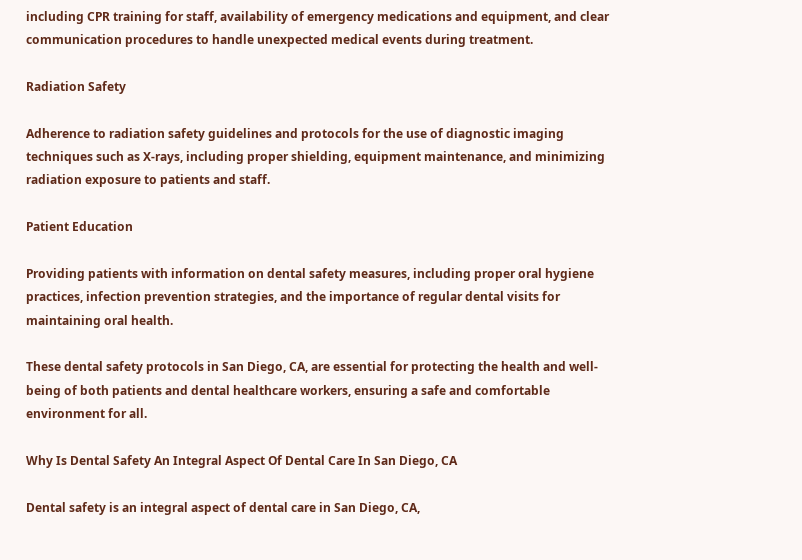including CPR training for staff, availability of emergency medications and equipment, and clear communication procedures to handle unexpected medical events during treatment.

Radiation Safety

Adherence to radiation safety guidelines and protocols for the use of diagnostic imaging techniques such as X-rays, including proper shielding, equipment maintenance, and minimizing radiation exposure to patients and staff.

Patient Education

Providing patients with information on dental safety measures, including proper oral hygiene practices, infection prevention strategies, and the importance of regular dental visits for maintaining oral health.

These dental safety protocols in San Diego, CA, are essential for protecting the health and well-being of both patients and dental healthcare workers, ensuring a safe and comfortable environment for all.

Why Is Dental Safety An Integral Aspect Of Dental Care In San Diego, CA

Dental safety is an integral aspect of dental care in San Diego, CA,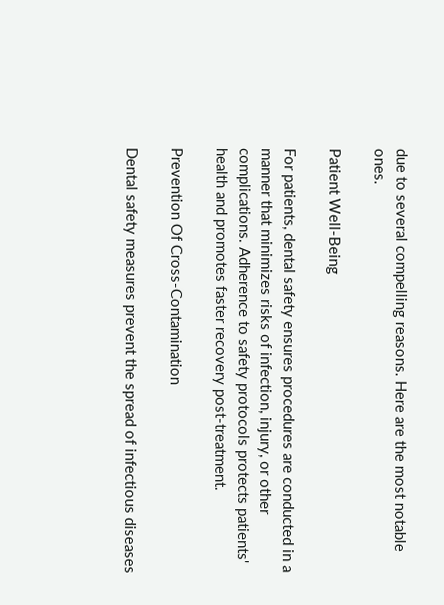due to several compelling reasons. Here are the most notable ones.

Patient Well-Being

For patients, dental safety ensures procedures are conducted in a manner that minimizes risks of infection, injury, or other complications. Adherence to safety protocols protects patients' health and promotes faster recovery post-treatment.

Prevention Of Cross-Contamination

Dental safety measures prevent the spread of infectious diseases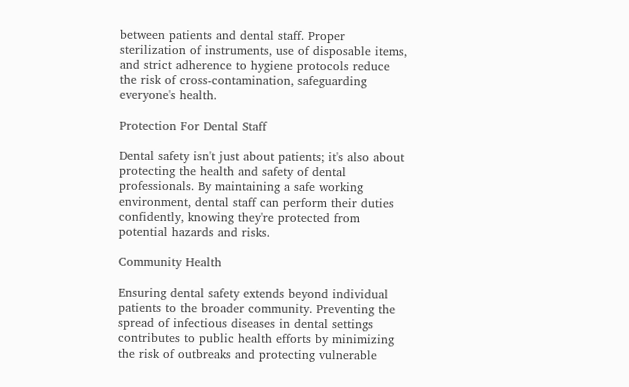between patients and dental staff. Proper sterilization of instruments, use of disposable items, and strict adherence to hygiene protocols reduce the risk of cross-contamination, safeguarding everyone's health.

Protection For Dental Staff

Dental safety isn't just about patients; it's also about protecting the health and safety of dental professionals. By maintaining a safe working environment, dental staff can perform their duties confidently, knowing they're protected from potential hazards and risks.

Community Health

Ensuring dental safety extends beyond individual patients to the broader community. Preventing the spread of infectious diseases in dental settings contributes to public health efforts by minimizing the risk of outbreaks and protecting vulnerable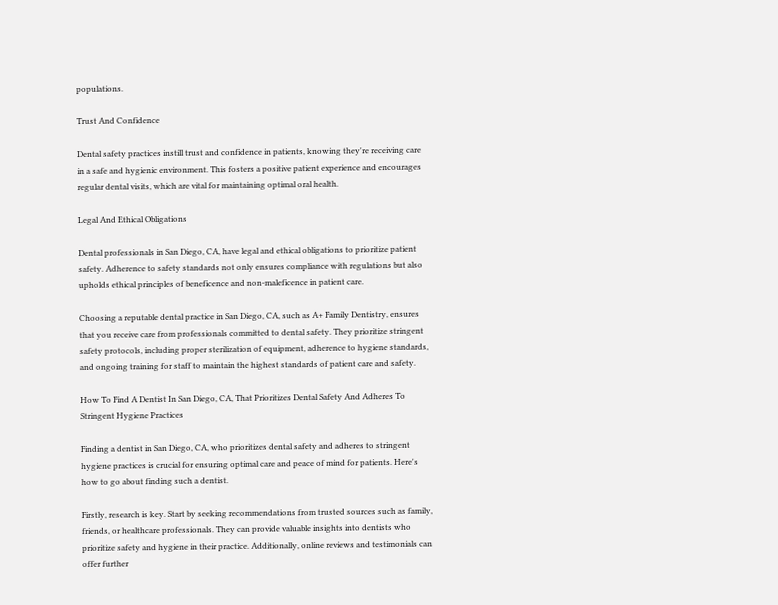populations.

Trust And Confidence

Dental safety practices instill trust and confidence in patients, knowing they're receiving care in a safe and hygienic environment. This fosters a positive patient experience and encourages regular dental visits, which are vital for maintaining optimal oral health.

Legal And Ethical Obligations

Dental professionals in San Diego, CA, have legal and ethical obligations to prioritize patient safety. Adherence to safety standards not only ensures compliance with regulations but also upholds ethical principles of beneficence and non-maleficence in patient care.

Choosing a reputable dental practice in San Diego, CA, such as A+ Family Dentistry, ensures that you receive care from professionals committed to dental safety. They prioritize stringent safety protocols, including proper sterilization of equipment, adherence to hygiene standards, and ongoing training for staff to maintain the highest standards of patient care and safety.

How To Find A Dentist In San Diego, CA, That Prioritizes Dental Safety And Adheres To Stringent Hygiene Practices

Finding a dentist in San Diego, CA, who prioritizes dental safety and adheres to stringent hygiene practices is crucial for ensuring optimal care and peace of mind for patients. Here's how to go about finding such a dentist.

Firstly, research is key. Start by seeking recommendations from trusted sources such as family, friends, or healthcare professionals. They can provide valuable insights into dentists who prioritize safety and hygiene in their practice. Additionally, online reviews and testimonials can offer further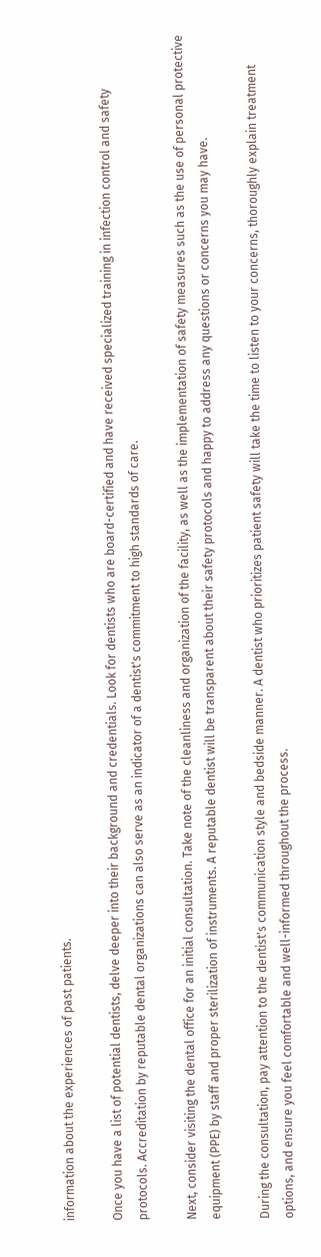information about the experiences of past patients.

Once you have a list of potential dentists, delve deeper into their background and credentials. Look for dentists who are board-certified and have received specialized training in infection control and safety protocols. Accreditation by reputable dental organizations can also serve as an indicator of a dentist's commitment to high standards of care.

Next, consider visiting the dental office for an initial consultation. Take note of the cleanliness and organization of the facility, as well as the implementation of safety measures such as the use of personal protective equipment (PPE) by staff and proper sterilization of instruments. A reputable dentist will be transparent about their safety protocols and happy to address any questions or concerns you may have.

During the consultation, pay attention to the dentist's communication style and bedside manner. A dentist who prioritizes patient safety will take the time to listen to your concerns, thoroughly explain treatment options, and ensure you feel comfortable and well-informed throughout the process.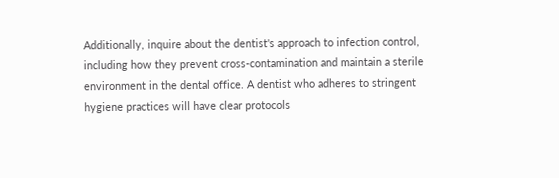Additionally, inquire about the dentist's approach to infection control, including how they prevent cross-contamination and maintain a sterile environment in the dental office. A dentist who adheres to stringent hygiene practices will have clear protocols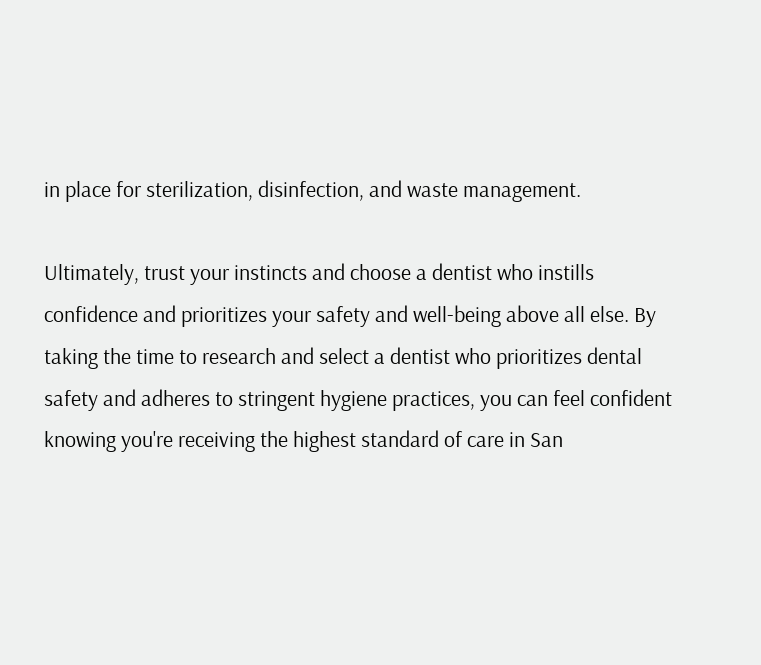in place for sterilization, disinfection, and waste management.

Ultimately, trust your instincts and choose a dentist who instills confidence and prioritizes your safety and well-being above all else. By taking the time to research and select a dentist who prioritizes dental safety and adheres to stringent hygiene practices, you can feel confident knowing you're receiving the highest standard of care in San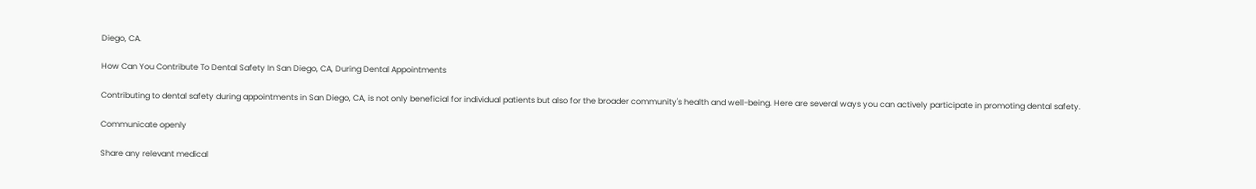Diego, CA.

How Can You Contribute To Dental Safety In San Diego, CA, During Dental Appointments

Contributing to dental safety during appointments in San Diego, CA, is not only beneficial for individual patients but also for the broader community's health and well-being. Here are several ways you can actively participate in promoting dental safety.

Communicate openly

Share any relevant medical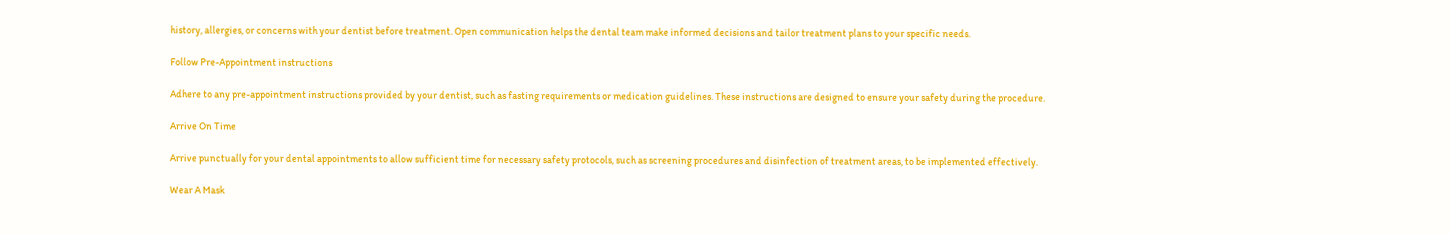history, allergies, or concerns with your dentist before treatment. Open communication helps the dental team make informed decisions and tailor treatment plans to your specific needs.

Follow Pre-Appointment instructions

Adhere to any pre-appointment instructions provided by your dentist, such as fasting requirements or medication guidelines. These instructions are designed to ensure your safety during the procedure.

Arrive On Time

Arrive punctually for your dental appointments to allow sufficient time for necessary safety protocols, such as screening procedures and disinfection of treatment areas, to be implemented effectively.

Wear A Mask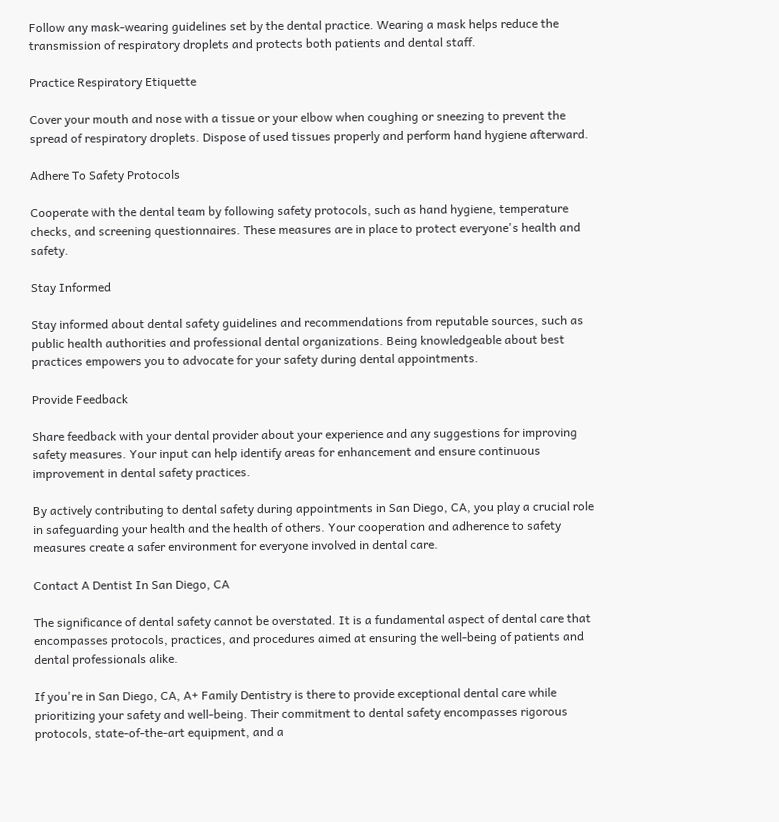Follow any mask-wearing guidelines set by the dental practice. Wearing a mask helps reduce the transmission of respiratory droplets and protects both patients and dental staff.

Practice Respiratory Etiquette

Cover your mouth and nose with a tissue or your elbow when coughing or sneezing to prevent the spread of respiratory droplets. Dispose of used tissues properly and perform hand hygiene afterward.

Adhere To Safety Protocols

Cooperate with the dental team by following safety protocols, such as hand hygiene, temperature checks, and screening questionnaires. These measures are in place to protect everyone's health and safety.

Stay Informed

Stay informed about dental safety guidelines and recommendations from reputable sources, such as public health authorities and professional dental organizations. Being knowledgeable about best practices empowers you to advocate for your safety during dental appointments.

Provide Feedback

Share feedback with your dental provider about your experience and any suggestions for improving safety measures. Your input can help identify areas for enhancement and ensure continuous improvement in dental safety practices.

By actively contributing to dental safety during appointments in San Diego, CA, you play a crucial role in safeguarding your health and the health of others. Your cooperation and adherence to safety measures create a safer environment for everyone involved in dental care.

Contact A Dentist In San Diego, CA

The significance of dental safety cannot be overstated. It is a fundamental aspect of dental care that encompasses protocols, practices, and procedures aimed at ensuring the well-being of patients and dental professionals alike.

If you're in San Diego, CA, A+ Family Dentistry is there to provide exceptional dental care while prioritizing your safety and well-being. Their commitment to dental safety encompasses rigorous protocols, state-of-the-art equipment, and a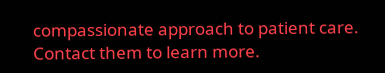compassionate approach to patient care. Contact them to learn more.